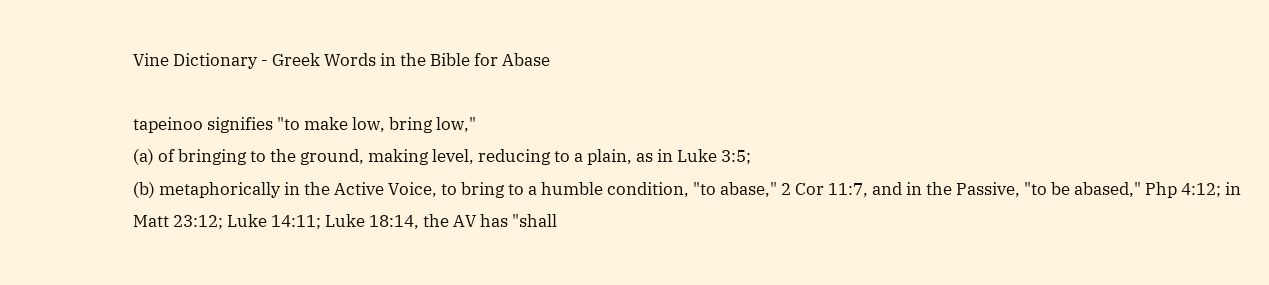Vine Dictionary - Greek Words in the Bible for Abase

tapeinoo signifies "to make low, bring low,"
(a) of bringing to the ground, making level, reducing to a plain, as in Luke 3:5;
(b) metaphorically in the Active Voice, to bring to a humble condition, "to abase," 2 Cor 11:7, and in the Passive, "to be abased," Php 4:12; in Matt 23:12; Luke 14:11; Luke 18:14, the AV has "shall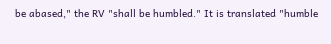be abased," the RV "shall be humbled." It is translated "humble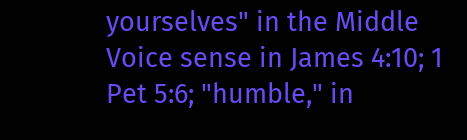yourselves" in the Middle Voice sense in James 4:10; 1 Pet 5:6; "humble," in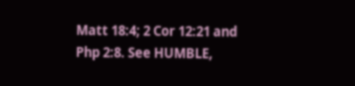Matt 18:4; 2 Cor 12:21 and Php 2:8. See HUMBLE,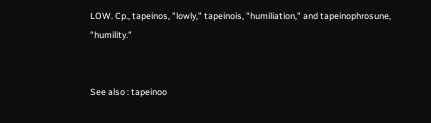LOW. Cp., tapeinos, "lowly," tapeinois, "humiliation," and tapeinophrosune, "humility."


See also : tapeinoo